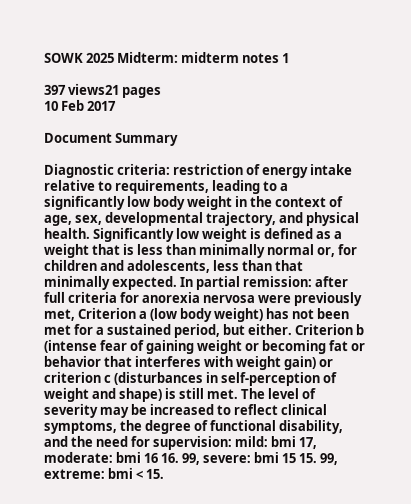SOWK 2025 Midterm: midterm notes 1

397 views21 pages
10 Feb 2017

Document Summary

Diagnostic criteria: restriction of energy intake relative to requirements, leading to a significantly low body weight in the context of age, sex, developmental trajectory, and physical health. Significantly low weight is defined as a weight that is less than minimally normal or, for children and adolescents, less than that minimally expected. In partial remission: after full criteria for anorexia nervosa were previously met, Criterion a (low body weight) has not been met for a sustained period, but either. Criterion b (intense fear of gaining weight or becoming fat or behavior that interferes with weight gain) or criterion c (disturbances in self-perception of weight and shape) is still met. The level of severity may be increased to reflect clinical symptoms, the degree of functional disability, and the need for supervision: mild: bmi 17, moderate: bmi 16 16. 99, severe: bmi 15 15. 99, extreme: bmi < 15.